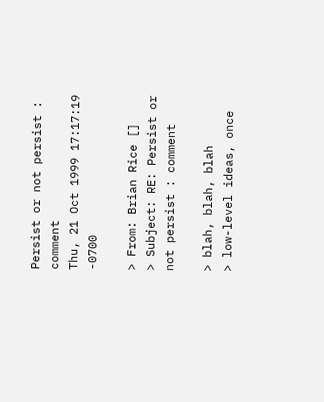Persist or not persist : comment
Thu, 21 Oct 1999 17:17:19 -0700

> From: Brian Rice []
> Subject: RE: Persist or not persist : comment

> blah, blah, blah
> low-level ideas, once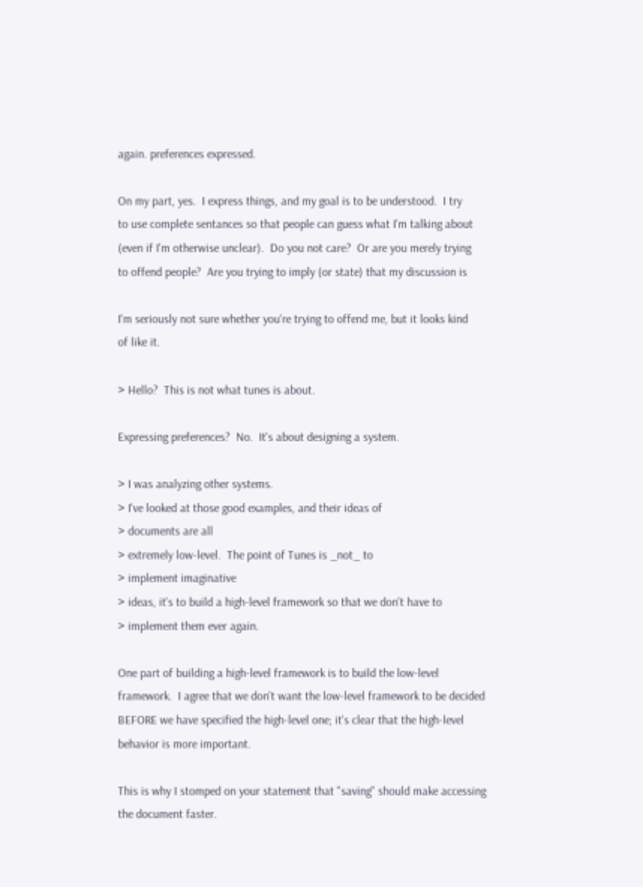again. preferences expressed.

On my part, yes.  I express things, and my goal is to be understood.  I try
to use complete sentances so that people can guess what I'm talking about
(even if I'm otherwise unclear).  Do you not care?  Or are you merely trying
to offend people?  Are you trying to imply (or state) that my discussion is

I'm seriously not sure whether you're trying to offend me, but it looks kind
of like it.

> Hello?  This is not what tunes is about.

Expressing preferences?  No.  It's about designing a system.

> I was analyzing other systems.
> I've looked at those good examples, and their ideas of
> documents are all
> extremely low-level.  The point of Tunes is _not_ to
> implement imaginative
> ideas, it's to build a high-level framework so that we don't have to
> implement them ever again.

One part of building a high-level framework is to build the low-level
framework.  I agree that we don't want the low-level framework to be decided
BEFORE we have specified the high-level one; it's clear that the high-level
behavior is more important.

This is why I stomped on your statement that "saving" should make accessing
the document faster.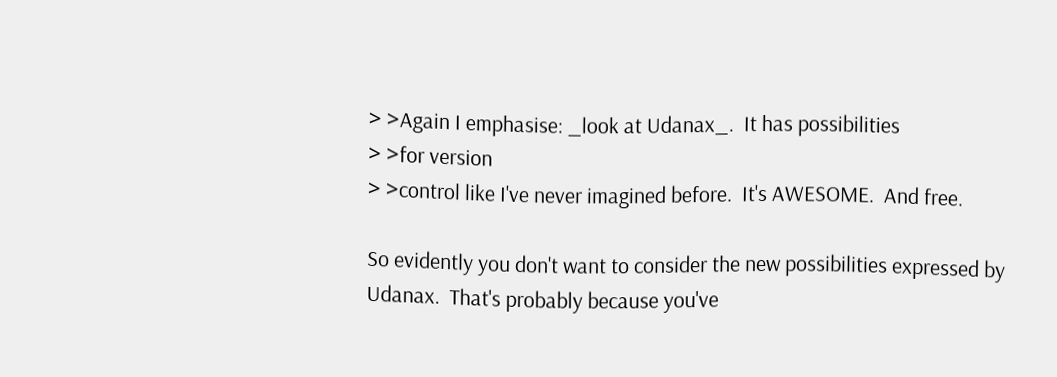> >Again I emphasise: _look at Udanax_.  It has possibilities
> >for version
> >control like I've never imagined before.  It's AWESOME.  And free.

So evidently you don't want to consider the new possibilities expressed by
Udanax.  That's probably because you've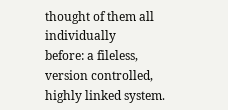thought of them all individually
before: a fileless, version controlled, highly linked system.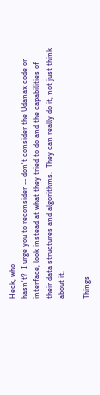Heck, who
hasn't?  I urge you to reconsider -- don't consider the Udanax code or
interface, look instead at what they tried to do and the capabilities of
their data structures and algorithms.  They can really do it, not just think
about it.

Things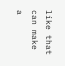like that can make a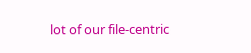lot of our file-centric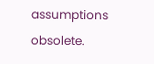assumptions obsolete.